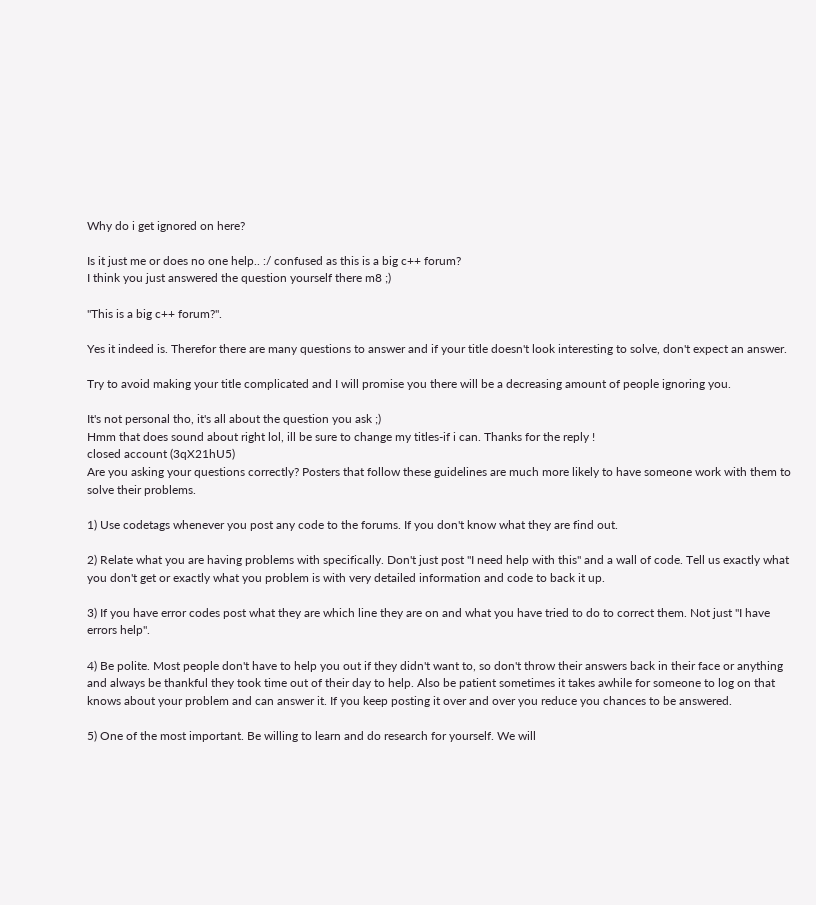Why do i get ignored on here?

Is it just me or does no one help.. :/ confused as this is a big c++ forum?
I think you just answered the question yourself there m8 ;)

"This is a big c++ forum?".

Yes it indeed is. Therefor there are many questions to answer and if your title doesn't look interesting to solve, don't expect an answer.

Try to avoid making your title complicated and I will promise you there will be a decreasing amount of people ignoring you.

It's not personal tho, it's all about the question you ask ;)
Hmm that does sound about right lol, ill be sure to change my titles-if i can. Thanks for the reply !
closed account (3qX21hU5)
Are you asking your questions correctly? Posters that follow these guidelines are much more likely to have someone work with them to solve their problems.

1) Use codetags whenever you post any code to the forums. If you don't know what they are find out.

2) Relate what you are having problems with specifically. Don't just post "I need help with this" and a wall of code. Tell us exactly what you don't get or exactly what you problem is with very detailed information and code to back it up.

3) If you have error codes post what they are which line they are on and what you have tried to do to correct them. Not just "I have errors help".

4) Be polite. Most people don't have to help you out if they didn't want to, so don't throw their answers back in their face or anything and always be thankful they took time out of their day to help. Also be patient sometimes it takes awhile for someone to log on that knows about your problem and can answer it. If you keep posting it over and over you reduce you chances to be answered.

5) One of the most important. Be willing to learn and do research for yourself. We will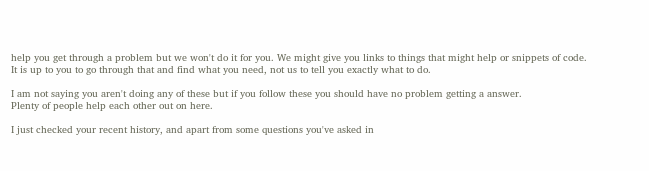help you get through a problem but we won't do it for you. We might give you links to things that might help or snippets of code. It is up to you to go through that and find what you need, not us to tell you exactly what to do.

I am not saying you aren't doing any of these but if you follow these you should have no problem getting a answer.
Plenty of people help each other out on here.

I just checked your recent history, and apart from some questions you've asked in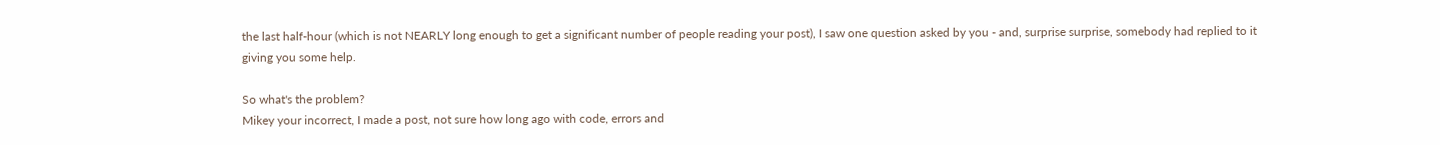the last half-hour (which is not NEARLY long enough to get a significant number of people reading your post), I saw one question asked by you - and, surprise surprise, somebody had replied to it giving you some help.

So what's the problem?
Mikey your incorrect, I made a post, not sure how long ago with code, errors and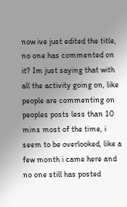now ive just edited the title, no one has commented on it? Im just saying that with all the activity going on, like people are commenting on peoples posts less than 10 mins most of the time, i seem to be overlooked, like a few month i came here and no one still has posted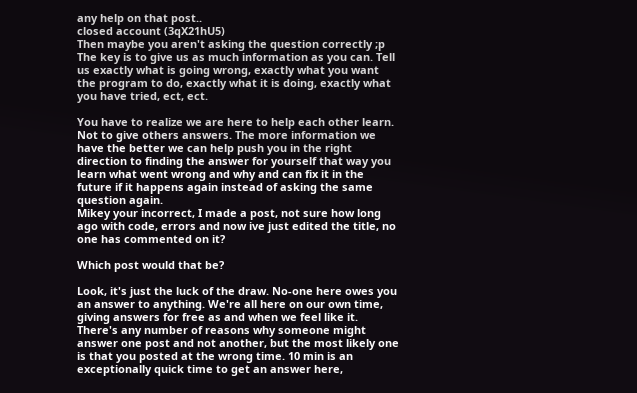any help on that post..
closed account (3qX21hU5)
Then maybe you aren't asking the question correctly ;p The key is to give us as much information as you can. Tell us exactly what is going wrong, exactly what you want the program to do, exactly what it is doing, exactly what you have tried, ect, ect.

You have to realize we are here to help each other learn. Not to give others answers. The more information we have the better we can help push you in the right direction to finding the answer for yourself that way you learn what went wrong and why and can fix it in the future if it happens again instead of asking the same question again.
Mikey your incorrect, I made a post, not sure how long ago with code, errors and now ive just edited the title, no one has commented on it?

Which post would that be?

Look, it's just the luck of the draw. No-one here owes you an answer to anything. We're all here on our own time, giving answers for free as and when we feel like it. There's any number of reasons why someone might answer one post and not another, but the most likely one is that you posted at the wrong time. 10 min is an exceptionally quick time to get an answer here,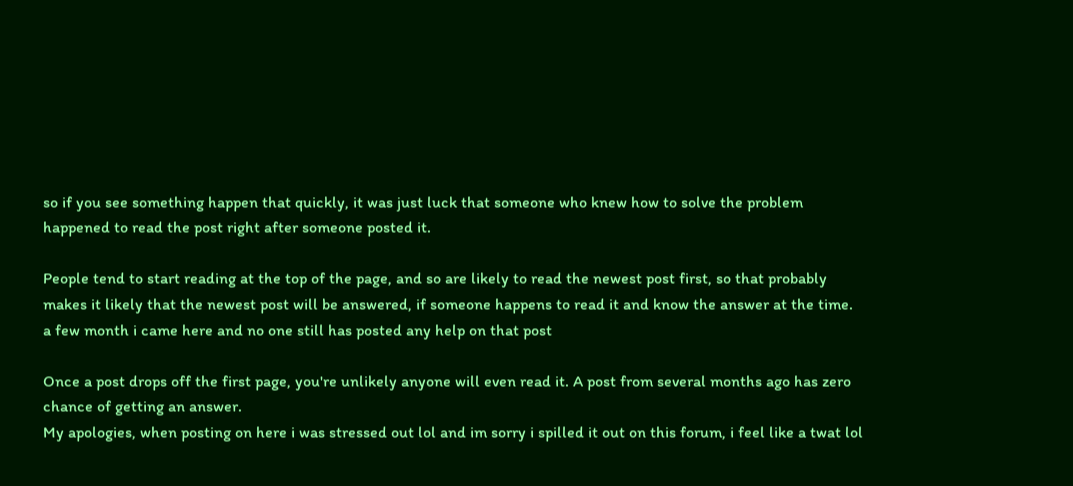so if you see something happen that quickly, it was just luck that someone who knew how to solve the problem happened to read the post right after someone posted it.

People tend to start reading at the top of the page, and so are likely to read the newest post first, so that probably makes it likely that the newest post will be answered, if someone happens to read it and know the answer at the time.
a few month i came here and no one still has posted any help on that post

Once a post drops off the first page, you're unlikely anyone will even read it. A post from several months ago has zero chance of getting an answer.
My apologies, when posting on here i was stressed out lol and im sorry i spilled it out on this forum, i feel like a twat lol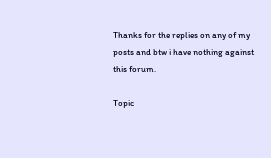Thanks for the replies on any of my posts and btw i have nothing against this forum.

Topic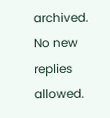archived. No new replies allowed.